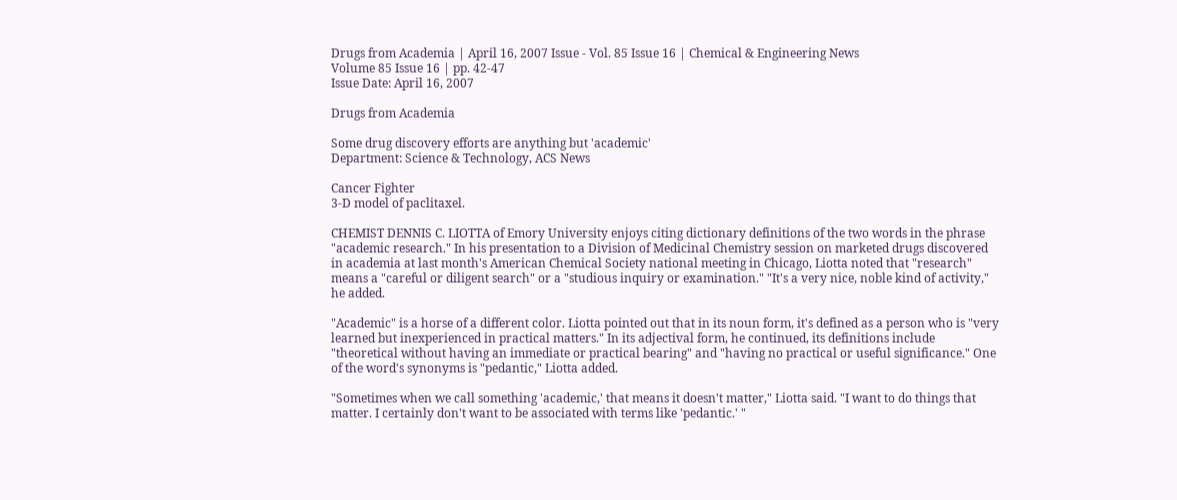Drugs from Academia | April 16, 2007 Issue - Vol. 85 Issue 16 | Chemical & Engineering News
Volume 85 Issue 16 | pp. 42-47
Issue Date: April 16, 2007

Drugs from Academia

Some drug discovery efforts are anything but 'academic'
Department: Science & Technology, ACS News

Cancer Fighter
3-D model of paclitaxel.

CHEMIST DENNIS C. LIOTTA of Emory University enjoys citing dictionary definitions of the two words in the phrase "academic research." In his presentation to a Division of Medicinal Chemistry session on marketed drugs discovered in academia at last month's American Chemical Society national meeting in Chicago, Liotta noted that "research" means a "careful or diligent search" or a "studious inquiry or examination." "It's a very nice, noble kind of activity," he added.

"Academic" is a horse of a different color. Liotta pointed out that in its noun form, it's defined as a person who is "very learned but inexperienced in practical matters." In its adjectival form, he continued, its definitions include "theoretical without having an immediate or practical bearing" and "having no practical or useful significance." One of the word's synonyms is "pedantic," Liotta added.

"Sometimes when we call something 'academic,' that means it doesn't matter," Liotta said. "I want to do things that matter. I certainly don't want to be associated with terms like 'pedantic.' "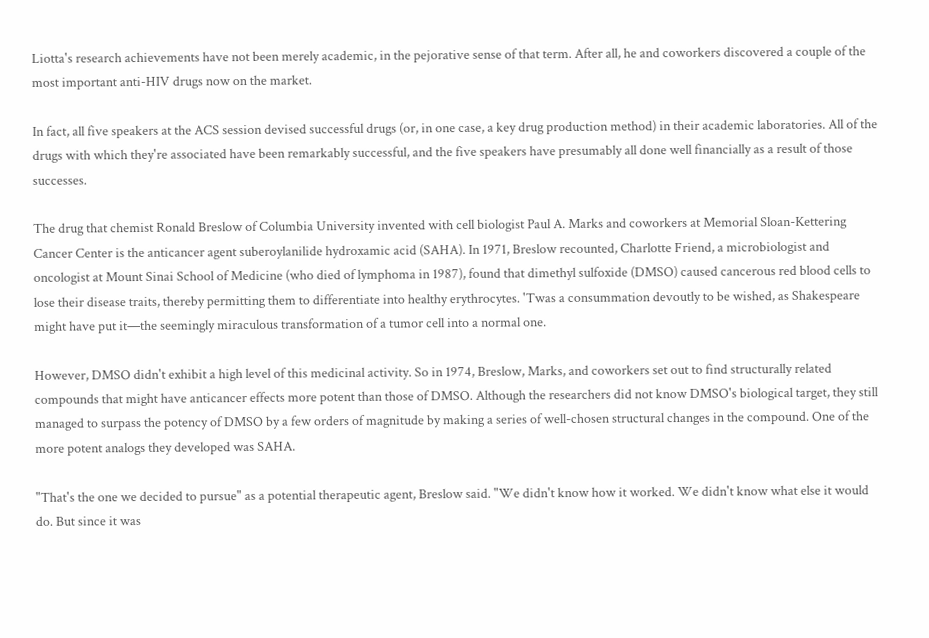Liotta's research achievements have not been merely academic, in the pejorative sense of that term. After all, he and coworkers discovered a couple of the most important anti-HIV drugs now on the market.

In fact, all five speakers at the ACS session devised successful drugs (or, in one case, a key drug production method) in their academic laboratories. All of the drugs with which they're associated have been remarkably successful, and the five speakers have presumably all done well financially as a result of those successes.

The drug that chemist Ronald Breslow of Columbia University invented with cell biologist Paul A. Marks and coworkers at Memorial Sloan-Kettering Cancer Center is the anticancer agent suberoylanilide hydroxamic acid (SAHA). In 1971, Breslow recounted, Charlotte Friend, a microbiologist and oncologist at Mount Sinai School of Medicine (who died of lymphoma in 1987), found that dimethyl sulfoxide (DMSO) caused cancerous red blood cells to lose their disease traits, thereby permitting them to differentiate into healthy erythrocytes. 'Twas a consummation devoutly to be wished, as Shakespeare might have put it—the seemingly miraculous transformation of a tumor cell into a normal one.

However, DMSO didn't exhibit a high level of this medicinal activity. So in 1974, Breslow, Marks, and coworkers set out to find structurally related compounds that might have anticancer effects more potent than those of DMSO. Although the researchers did not know DMSO's biological target, they still managed to surpass the potency of DMSO by a few orders of magnitude by making a series of well-chosen structural changes in the compound. One of the more potent analogs they developed was SAHA.

"That's the one we decided to pursue" as a potential therapeutic agent, Breslow said. "We didn't know how it worked. We didn't know what else it would do. But since it was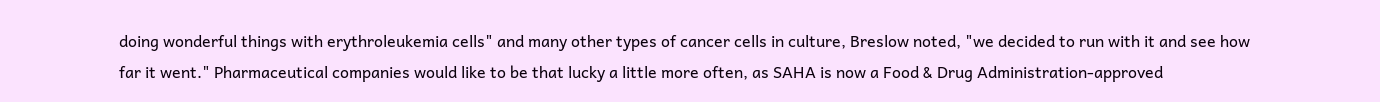doing wonderful things with erythroleukemia cells" and many other types of cancer cells in culture, Breslow noted, "we decided to run with it and see how far it went." Pharmaceutical companies would like to be that lucky a little more often, as SAHA is now a Food & Drug Administration-approved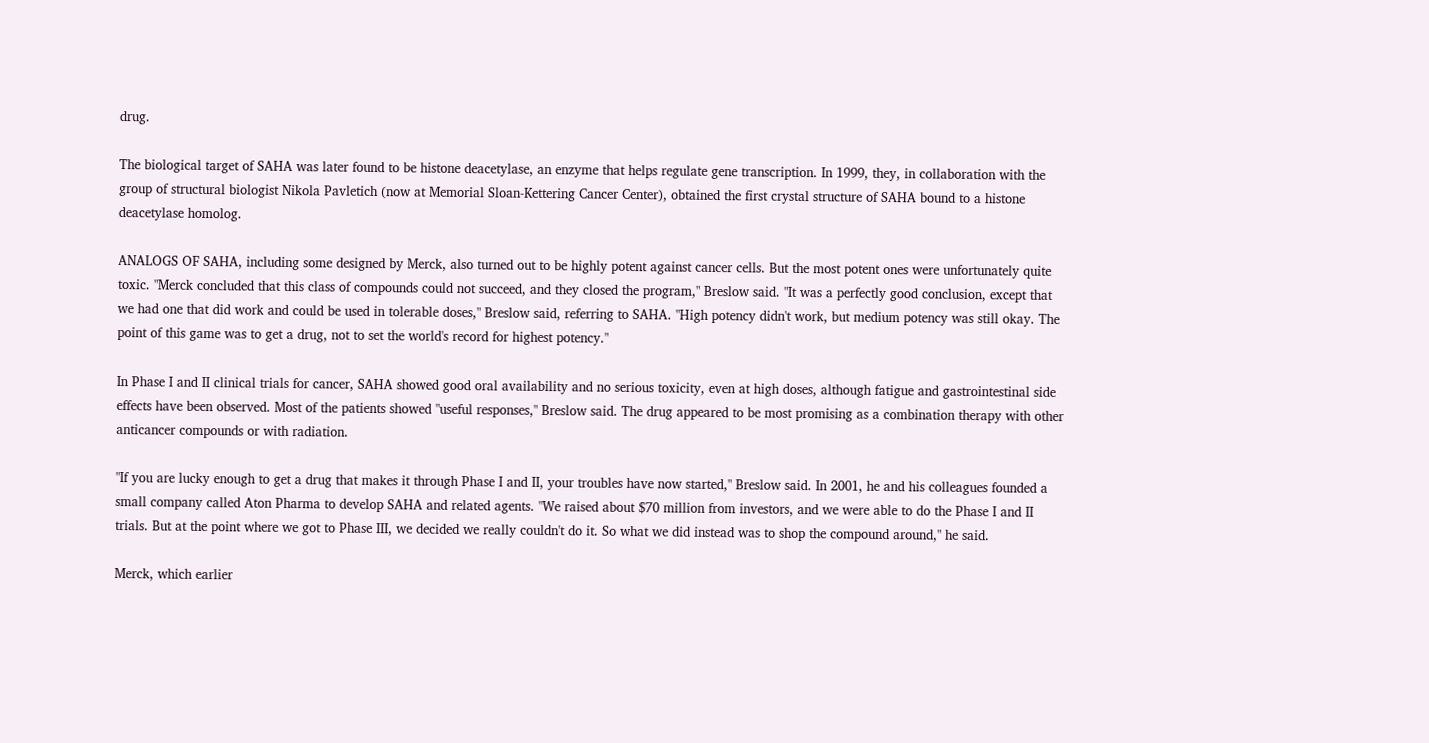drug.

The biological target of SAHA was later found to be histone deacetylase, an enzyme that helps regulate gene transcription. In 1999, they, in collaboration with the group of structural biologist Nikola Pavletich (now at Memorial Sloan-Kettering Cancer Center), obtained the first crystal structure of SAHA bound to a histone deacetylase homolog.

ANALOGS OF SAHA, including some designed by Merck, also turned out to be highly potent against cancer cells. But the most potent ones were unfortunately quite toxic. "Merck concluded that this class of compounds could not succeed, and they closed the program," Breslow said. "It was a perfectly good conclusion, except that we had one that did work and could be used in tolerable doses," Breslow said, referring to SAHA. "High potency didn't work, but medium potency was still okay. The point of this game was to get a drug, not to set the world's record for highest potency."

In Phase I and II clinical trials for cancer, SAHA showed good oral availability and no serious toxicity, even at high doses, although fatigue and gastrointestinal side effects have been observed. Most of the patients showed "useful responses," Breslow said. The drug appeared to be most promising as a combination therapy with other anticancer compounds or with radiation.

"If you are lucky enough to get a drug that makes it through Phase I and II, your troubles have now started," Breslow said. In 2001, he and his colleagues founded a small company called Aton Pharma to develop SAHA and related agents. "We raised about $70 million from investors, and we were able to do the Phase I and II trials. But at the point where we got to Phase III, we decided we really couldn't do it. So what we did instead was to shop the compound around," he said.

Merck, which earlier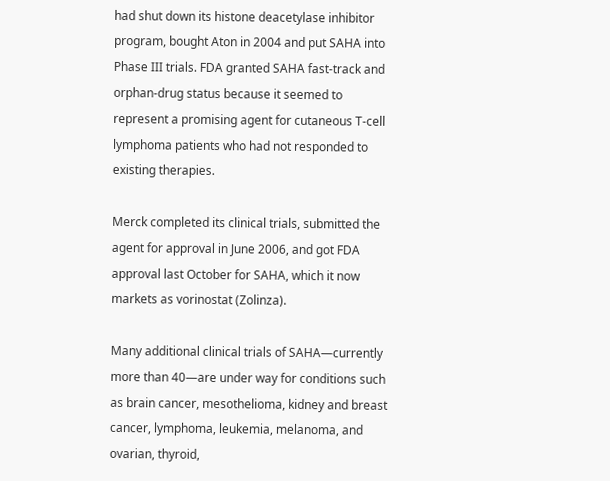had shut down its histone deacetylase inhibitor program, bought Aton in 2004 and put SAHA into Phase III trials. FDA granted SAHA fast-track and orphan-drug status because it seemed to represent a promising agent for cutaneous T-cell lymphoma patients who had not responded to existing therapies.

Merck completed its clinical trials, submitted the agent for approval in June 2006, and got FDA approval last October for SAHA, which it now markets as vorinostat (Zolinza).

Many additional clinical trials of SAHA—currently more than 40—are under way for conditions such as brain cancer, mesothelioma, kidney and breast cancer, lymphoma, leukemia, melanoma, and ovarian, thyroid,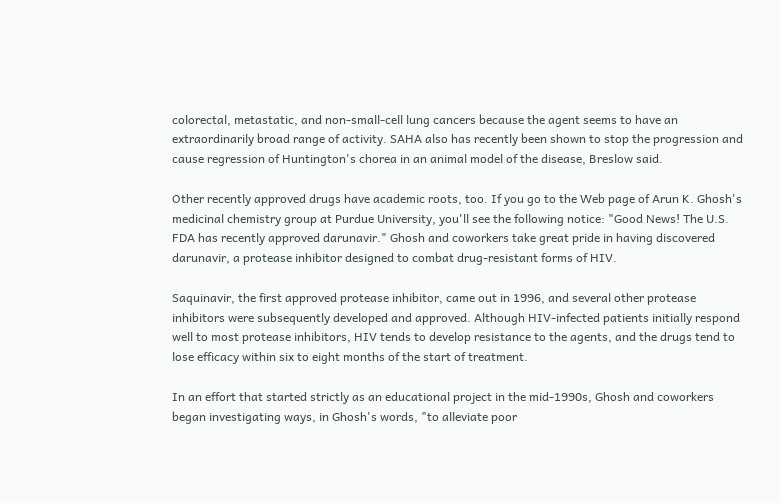colorectal, metastatic, and non-small-cell lung cancers because the agent seems to have an extraordinarily broad range of activity. SAHA also has recently been shown to stop the progression and cause regression of Huntington's chorea in an animal model of the disease, Breslow said.

Other recently approved drugs have academic roots, too. If you go to the Web page of Arun K. Ghosh's medicinal chemistry group at Purdue University, you'll see the following notice: "Good News! The U.S. FDA has recently approved darunavir." Ghosh and coworkers take great pride in having discovered darunavir, a protease inhibitor designed to combat drug-resistant forms of HIV.

Saquinavir, the first approved protease inhibitor, came out in 1996, and several other protease inhibitors were subsequently developed and approved. Although HIV-infected patients initially respond well to most protease inhibitors, HIV tends to develop resistance to the agents, and the drugs tend to lose efficacy within six to eight months of the start of treatment.

In an effort that started strictly as an educational project in the mid-1990s, Ghosh and coworkers began investigating ways, in Ghosh's words, "to alleviate poor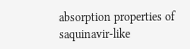absorption properties of saquinavir-like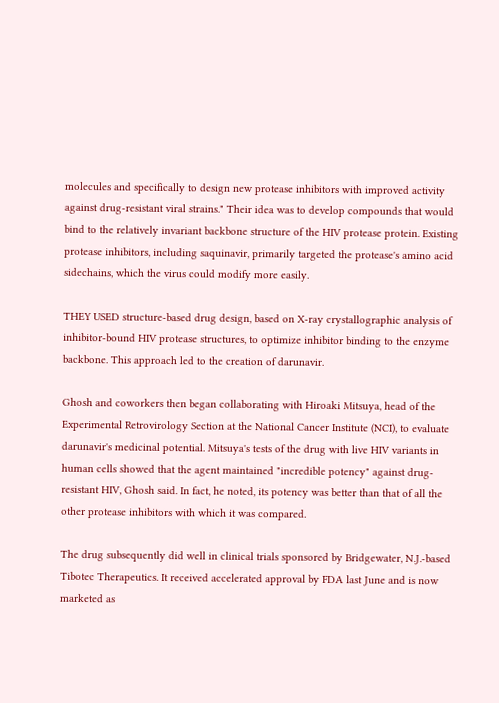molecules and specifically to design new protease inhibitors with improved activity against drug-resistant viral strains." Their idea was to develop compounds that would bind to the relatively invariant backbone structure of the HIV protease protein. Existing protease inhibitors, including saquinavir, primarily targeted the protease's amino acid sidechains, which the virus could modify more easily.

THEY USED structure-based drug design, based on X-ray crystallographic analysis of inhibitor-bound HIV protease structures, to optimize inhibitor binding to the enzyme backbone. This approach led to the creation of darunavir.

Ghosh and coworkers then began collaborating with Hiroaki Mitsuya, head of the Experimental Retrovirology Section at the National Cancer Institute (NCI), to evaluate darunavir's medicinal potential. Mitsuya's tests of the drug with live HIV variants in human cells showed that the agent maintained "incredible potency" against drug-resistant HIV, Ghosh said. In fact, he noted, its potency was better than that of all the other protease inhibitors with which it was compared.

The drug subsequently did well in clinical trials sponsored by Bridgewater, N.J.-based Tibotec Therapeutics. It received accelerated approval by FDA last June and is now marketed as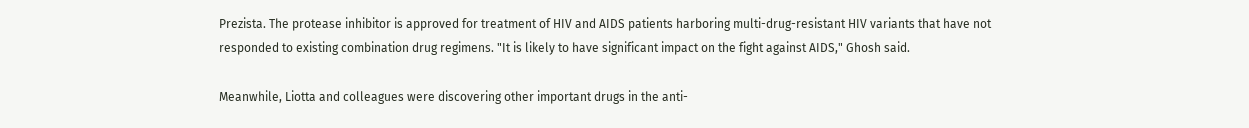Prezista. The protease inhibitor is approved for treatment of HIV and AIDS patients harboring multi-drug-resistant HIV variants that have not responded to existing combination drug regimens. "It is likely to have significant impact on the fight against AIDS," Ghosh said.

Meanwhile, Liotta and colleagues were discovering other important drugs in the anti-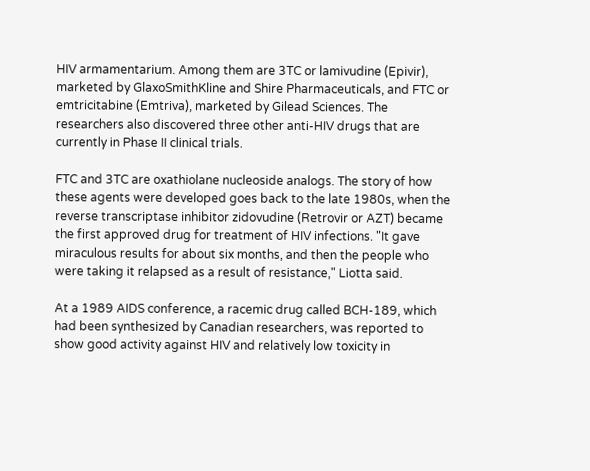HIV armamentarium. Among them are 3TC or lamivudine (Epivir), marketed by GlaxoSmithKline and Shire Pharmaceuticals, and FTC or emtricitabine (Emtriva), marketed by Gilead Sciences. The researchers also discovered three other anti-HIV drugs that are currently in Phase II clinical trials.

FTC and 3TC are oxathiolane nucleoside analogs. The story of how these agents were developed goes back to the late 1980s, when the reverse transcriptase inhibitor zidovudine (Retrovir or AZT) became the first approved drug for treatment of HIV infections. "It gave miraculous results for about six months, and then the people who were taking it relapsed as a result of resistance," Liotta said.

At a 1989 AIDS conference, a racemic drug called BCH-189, which had been synthesized by Canadian researchers, was reported to show good activity against HIV and relatively low toxicity in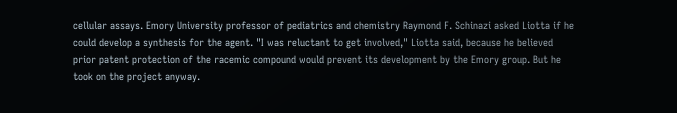cellular assays. Emory University professor of pediatrics and chemistry Raymond F. Schinazi asked Liotta if he could develop a synthesis for the agent. "I was reluctant to get involved," Liotta said, because he believed prior patent protection of the racemic compound would prevent its development by the Emory group. But he took on the project anyway.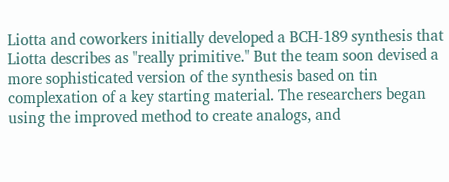Liotta and coworkers initially developed a BCH-189 synthesis that Liotta describes as "really primitive." But the team soon devised a more sophisticated version of the synthesis based on tin complexation of a key starting material. The researchers began using the improved method to create analogs, and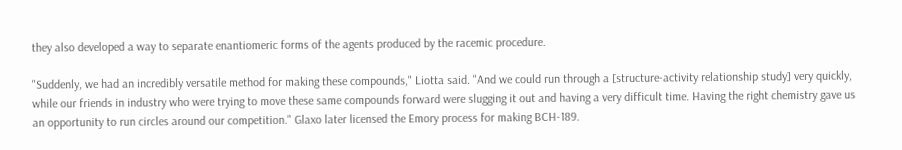they also developed a way to separate enantiomeric forms of the agents produced by the racemic procedure.

"Suddenly, we had an incredibly versatile method for making these compounds," Liotta said. "And we could run through a [structure-activity relationship study] very quickly, while our friends in industry who were trying to move these same compounds forward were slugging it out and having a very difficult time. Having the right chemistry gave us an opportunity to run circles around our competition." Glaxo later licensed the Emory process for making BCH-189.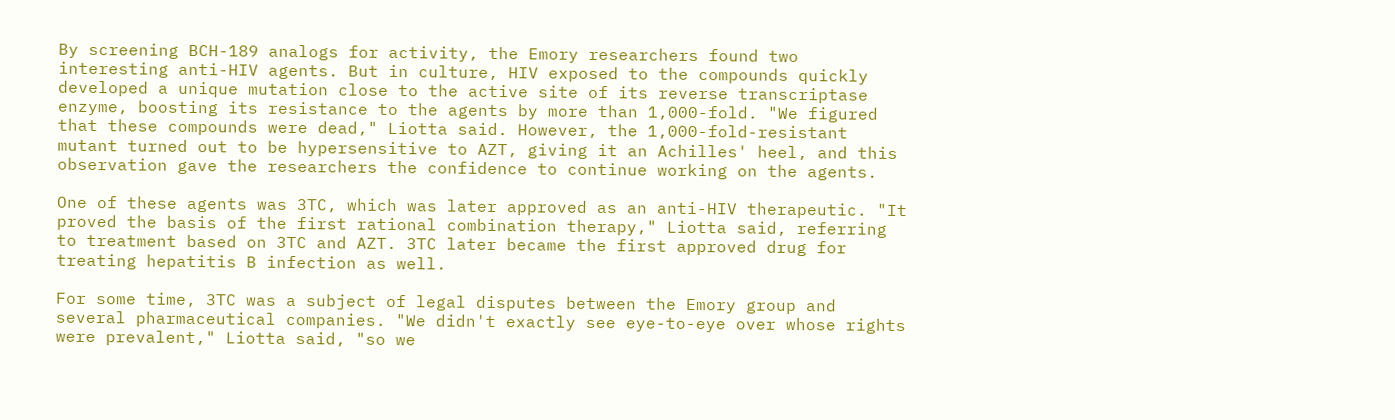By screening BCH-189 analogs for activity, the Emory researchers found two interesting anti-HIV agents. But in culture, HIV exposed to the compounds quickly developed a unique mutation close to the active site of its reverse transcriptase enzyme, boosting its resistance to the agents by more than 1,000-fold. "We figured that these compounds were dead," Liotta said. However, the 1,000-fold-resistant mutant turned out to be hypersensitive to AZT, giving it an Achilles' heel, and this observation gave the researchers the confidence to continue working on the agents.

One of these agents was 3TC, which was later approved as an anti-HIV therapeutic. "It proved the basis of the first rational combination therapy," Liotta said, referring to treatment based on 3TC and AZT. 3TC later became the first approved drug for treating hepatitis B infection as well.

For some time, 3TC was a subject of legal disputes between the Emory group and several pharmaceutical companies. "We didn't exactly see eye-to-eye over whose rights were prevalent," Liotta said, "so we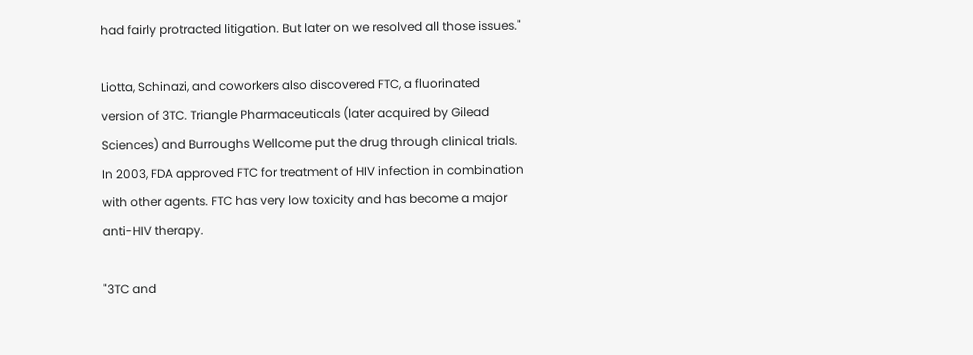had fairly protracted litigation. But later on we resolved all those issues."

Liotta, Schinazi, and coworkers also discovered FTC, a fluorinated version of 3TC. Triangle Pharmaceuticals (later acquired by Gilead Sciences) and Burroughs Wellcome put the drug through clinical trials. In 2003, FDA approved FTC for treatment of HIV infection in combination with other agents. FTC has very low toxicity and has become a major anti-HIV therapy.

"3TC and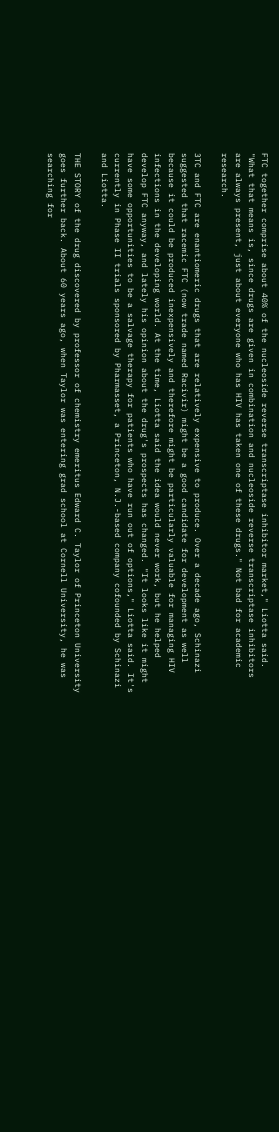FTC together comprise about 40% of the nucleoside reverse transcriptase inhibitor market," Liotta said. "What that means is, since drugs are given in combination and nucleoside reverse transcriptase inhibitors are always present, just about everyone who has HIV has taken one of these drugs." Not bad for academic research.

3TC and FTC are enantiomeric drugs that are relatively expensive to produce. Over a decade ago, Schinazi suggested that racemic FTC (now trade named Racivir) might be a good candidate for development as well because it could be produced inexpensively and therefore might be particularly valuable for managing HIV infections in the developing world. At the time, Liotta said the idea would never work, but he helped develop FTC anyway, and lately his opinion about the drug's prospects has changed. "It looks like it might have some opportunities to be a salvage therapy for patients who have run out of options," Liotta said. It's currently in Phase II trials sponsored by Pharmasset, a Princeton, N.J.-based company cofounded by Schinazi and Liotta.

THE STORY of the drug discovered by professor of chemistry emeritus Edward C. Taylor of Princeton University goes further back. About 60 years ago, when Taylor was entering grad school at Cornell University, he was searching for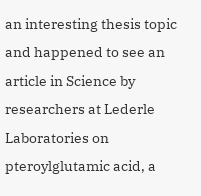an interesting thesis topic and happened to see an article in Science by researchers at Lederle Laboratories on pteroylglutamic acid, a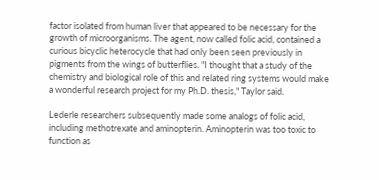factor isolated from human liver that appeared to be necessary for the growth of microorganisms. The agent, now called folic acid, contained a curious bicyclic heterocycle that had only been seen previously in pigments from the wings of butterflies. "I thought that a study of the chemistry and biological role of this and related ring systems would make a wonderful research project for my Ph.D. thesis," Taylor said.

Lederle researchers subsequently made some analogs of folic acid, including methotrexate and aminopterin. Aminopterin was too toxic to function as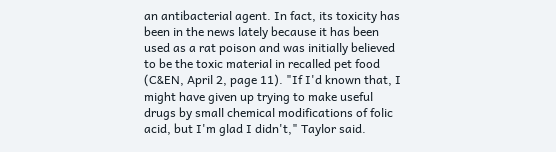an antibacterial agent. In fact, its toxicity has been in the news lately because it has been used as a rat poison and was initially believed to be the toxic material in recalled pet food (C&EN, April 2, page 11). "If I'd known that, I might have given up trying to make useful drugs by small chemical modifications of folic acid, but I'm glad I didn't," Taylor said.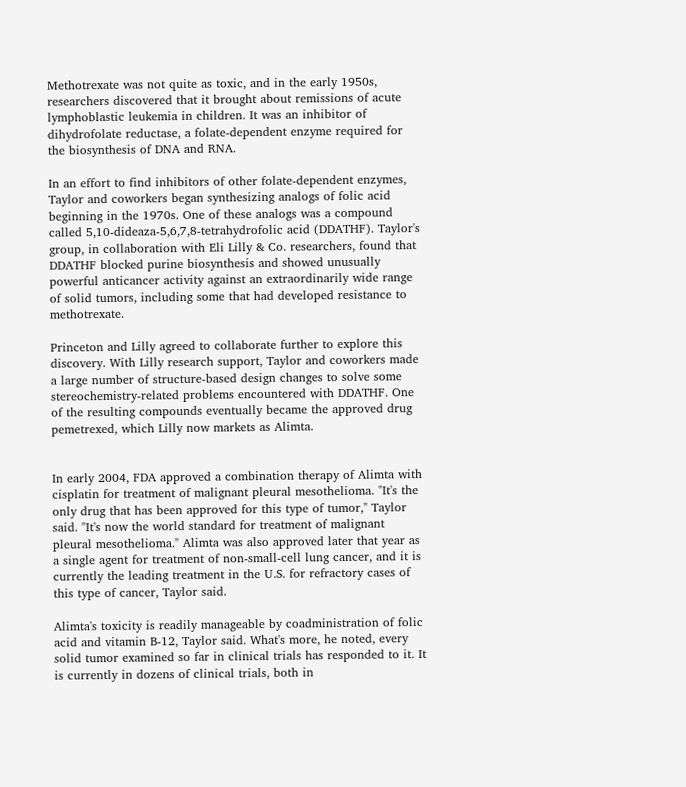Methotrexate was not quite as toxic, and in the early 1950s, researchers discovered that it brought about remissions of acute lymphoblastic leukemia in children. It was an inhibitor of dihydrofolate reductase, a folate-dependent enzyme required for the biosynthesis of DNA and RNA.

In an effort to find inhibitors of other folate-dependent enzymes, Taylor and coworkers began synthesizing analogs of folic acid beginning in the 1970s. One of these analogs was a compound called 5,10-dideaza-5,6,7,8-tetrahydrofolic acid (DDATHF). Taylor's group, in collaboration with Eli Lilly & Co. researchers, found that DDATHF blocked purine biosynthesis and showed unusually powerful anticancer activity against an extraordinarily wide range of solid tumors, including some that had developed resistance to methotrexate.

Princeton and Lilly agreed to collaborate further to explore this discovery. With Lilly research support, Taylor and coworkers made a large number of structure-based design changes to solve some stereochemistry-related problems encountered with DDATHF. One of the resulting compounds eventually became the approved drug pemetrexed, which Lilly now markets as Alimta.


In early 2004, FDA approved a combination therapy of Alimta with cisplatin for treatment of malignant pleural mesothelioma. "It's the only drug that has been approved for this type of tumor," Taylor said. "It's now the world standard for treatment of malignant pleural mesothelioma." Alimta was also approved later that year as a single agent for treatment of non-small-cell lung cancer, and it is currently the leading treatment in the U.S. for refractory cases of this type of cancer, Taylor said.

Alimta's toxicity is readily manageable by coadministration of folic acid and vitamin B-12, Taylor said. What's more, he noted, every solid tumor examined so far in clinical trials has responded to it. It is currently in dozens of clinical trials, both in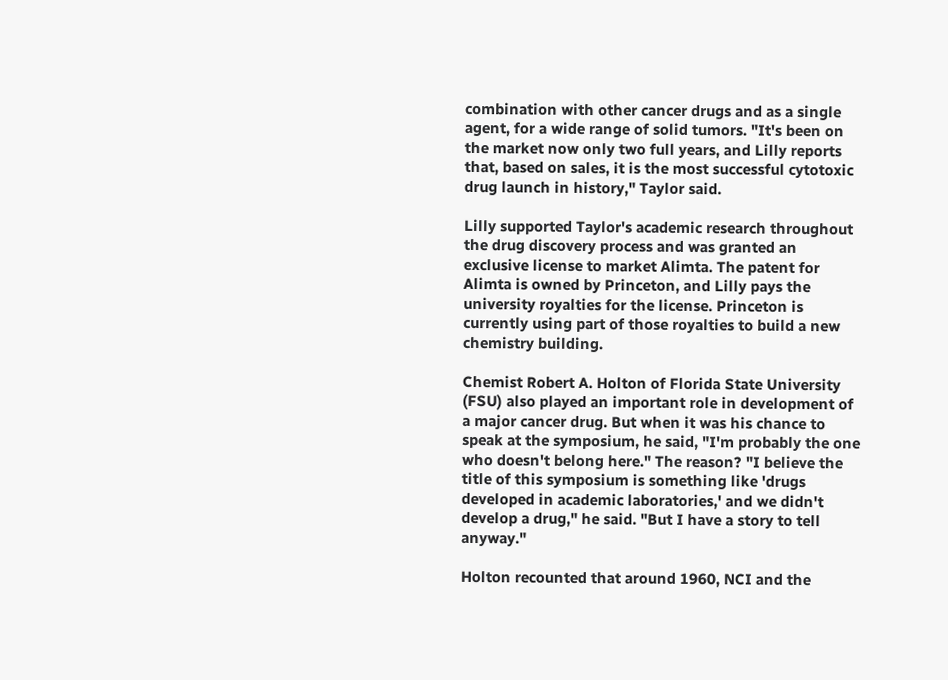combination with other cancer drugs and as a single agent, for a wide range of solid tumors. "It's been on the market now only two full years, and Lilly reports that, based on sales, it is the most successful cytotoxic drug launch in history," Taylor said.

Lilly supported Taylor's academic research throughout the drug discovery process and was granted an exclusive license to market Alimta. The patent for Alimta is owned by Princeton, and Lilly pays the university royalties for the license. Princeton is currently using part of those royalties to build a new chemistry building.

Chemist Robert A. Holton of Florida State University (FSU) also played an important role in development of a major cancer drug. But when it was his chance to speak at the symposium, he said, "I'm probably the one who doesn't belong here." The reason? "I believe the title of this symposium is something like 'drugs developed in academic laboratories,' and we didn't develop a drug," he said. "But I have a story to tell anyway."

Holton recounted that around 1960, NCI and the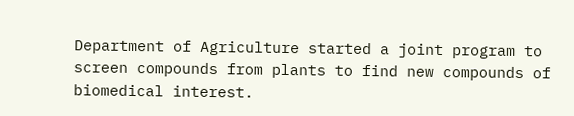Department of Agriculture started a joint program to screen compounds from plants to find new compounds of biomedical interest.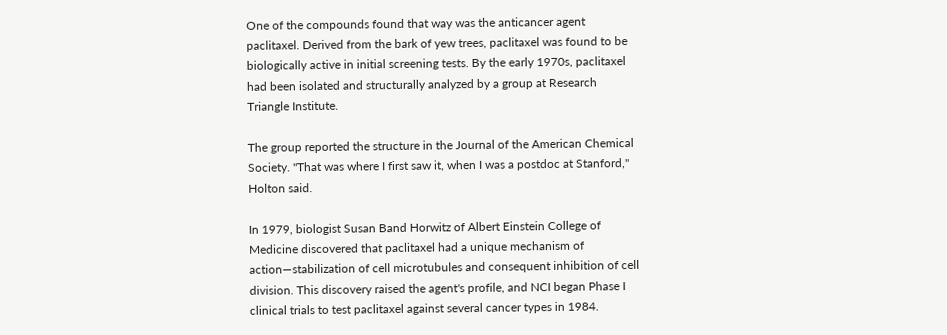One of the compounds found that way was the anticancer agent paclitaxel. Derived from the bark of yew trees, paclitaxel was found to be biologically active in initial screening tests. By the early 1970s, paclitaxel had been isolated and structurally analyzed by a group at Research Triangle Institute.

The group reported the structure in the Journal of the American Chemical Society. "That was where I first saw it, when I was a postdoc at Stanford," Holton said.

In 1979, biologist Susan Band Horwitz of Albert Einstein College of Medicine discovered that paclitaxel had a unique mechanism of action—stabilization of cell microtubules and consequent inhibition of cell division. This discovery raised the agent's profile, and NCI began Phase I clinical trials to test paclitaxel against several cancer types in 1984.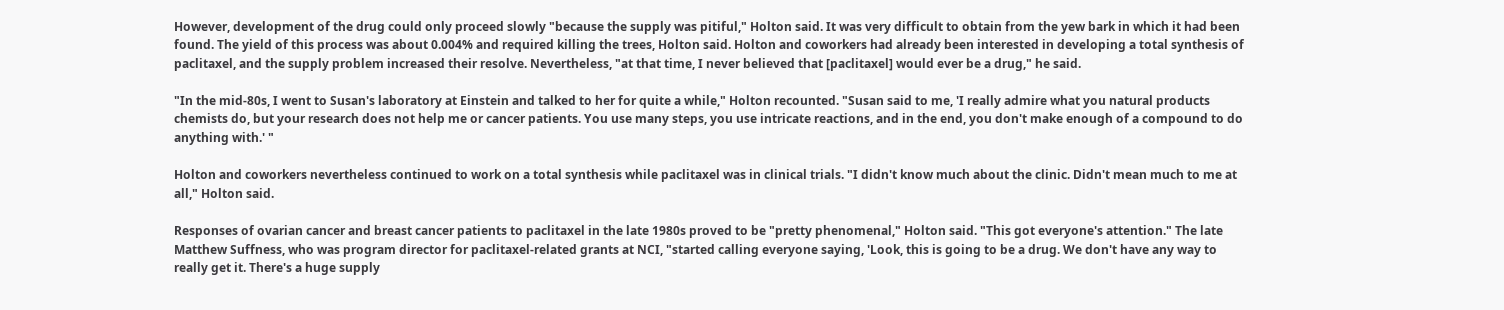However, development of the drug could only proceed slowly "because the supply was pitiful," Holton said. It was very difficult to obtain from the yew bark in which it had been found. The yield of this process was about 0.004% and required killing the trees, Holton said. Holton and coworkers had already been interested in developing a total synthesis of paclitaxel, and the supply problem increased their resolve. Nevertheless, "at that time, I never believed that [paclitaxel] would ever be a drug," he said.

"In the mid-80s, I went to Susan's laboratory at Einstein and talked to her for quite a while," Holton recounted. "Susan said to me, 'I really admire what you natural products chemists do, but your research does not help me or cancer patients. You use many steps, you use intricate reactions, and in the end, you don't make enough of a compound to do anything with.' "

Holton and coworkers nevertheless continued to work on a total synthesis while paclitaxel was in clinical trials. "I didn't know much about the clinic. Didn't mean much to me at all," Holton said.

Responses of ovarian cancer and breast cancer patients to paclitaxel in the late 1980s proved to be "pretty phenomenal," Holton said. "This got everyone's attention." The late Matthew Suffness, who was program director for paclitaxel-related grants at NCI, "started calling everyone saying, 'Look, this is going to be a drug. We don't have any way to really get it. There's a huge supply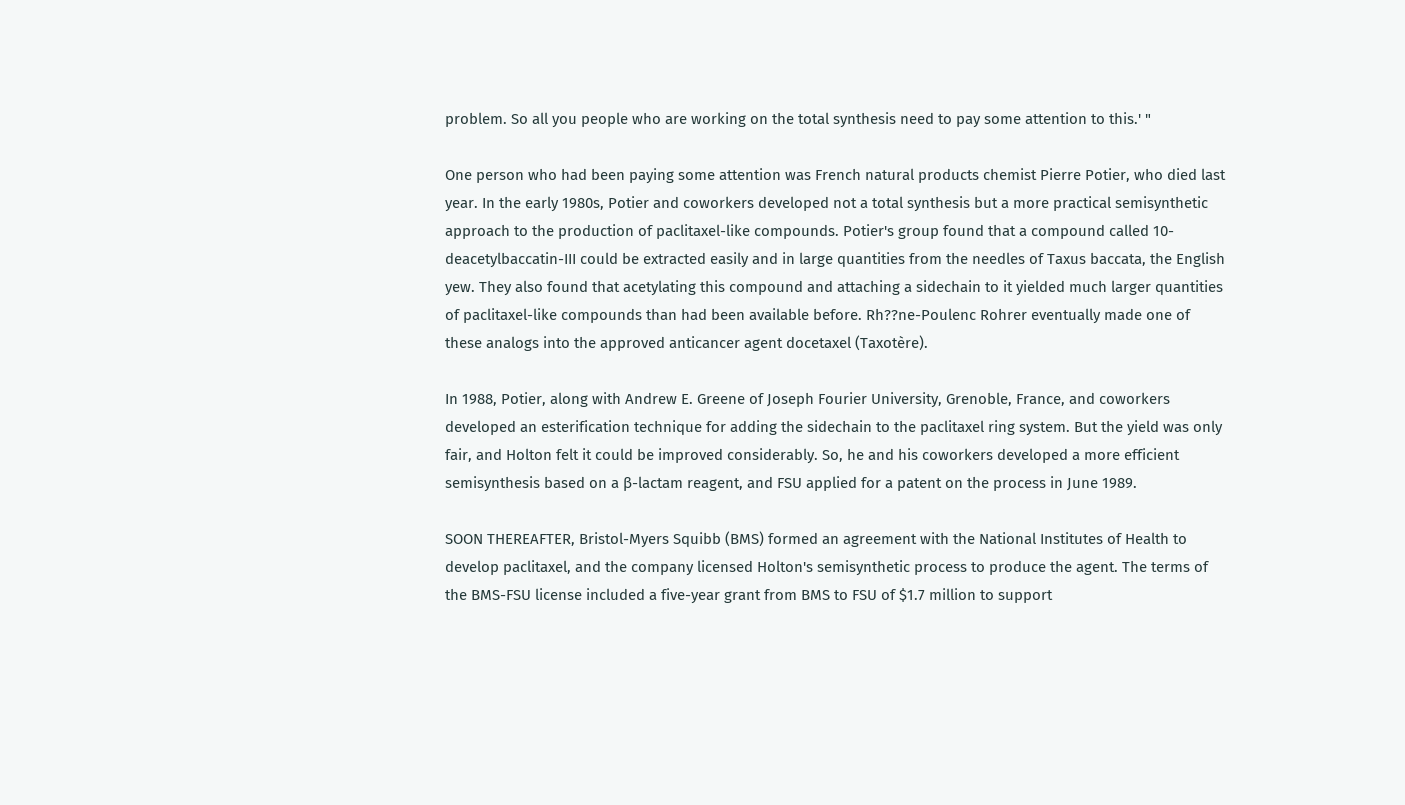problem. So all you people who are working on the total synthesis need to pay some attention to this.' "

One person who had been paying some attention was French natural products chemist Pierre Potier, who died last year. In the early 1980s, Potier and coworkers developed not a total synthesis but a more practical semisynthetic approach to the production of paclitaxel-like compounds. Potier's group found that a compound called 10-deacetylbaccatin-III could be extracted easily and in large quantities from the needles of Taxus baccata, the English yew. They also found that acetylating this compound and attaching a sidechain to it yielded much larger quantities of paclitaxel-like compounds than had been available before. Rh??ne-Poulenc Rohrer eventually made one of these analogs into the approved anticancer agent docetaxel (Taxotère).

In 1988, Potier, along with Andrew E. Greene of Joseph Fourier University, Grenoble, France, and coworkers developed an esterification technique for adding the sidechain to the paclitaxel ring system. But the yield was only fair, and Holton felt it could be improved considerably. So, he and his coworkers developed a more efficient semisynthesis based on a β-lactam reagent, and FSU applied for a patent on the process in June 1989.

SOON THEREAFTER, Bristol-Myers Squibb (BMS) formed an agreement with the National Institutes of Health to develop paclitaxel, and the company licensed Holton's semisynthetic process to produce the agent. The terms of the BMS-FSU license included a five-year grant from BMS to FSU of $1.7 million to support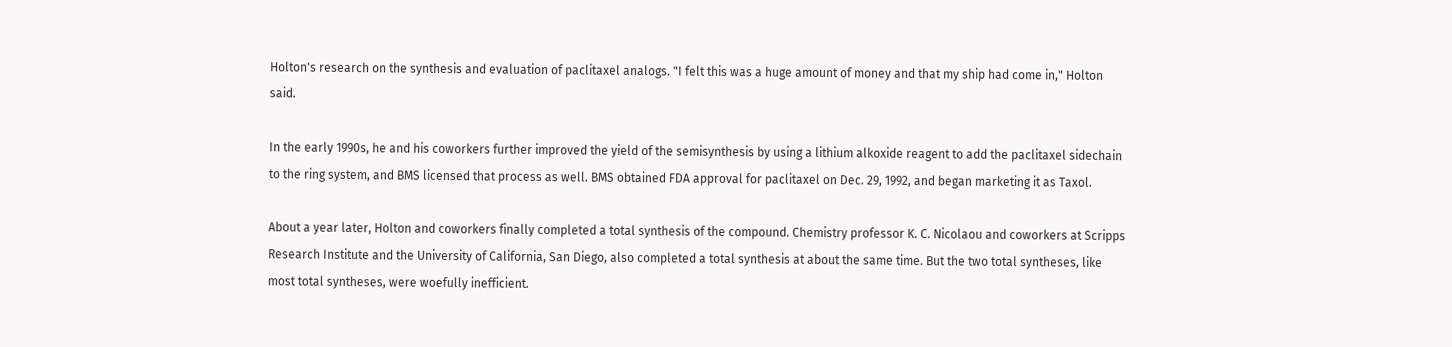Holton's research on the synthesis and evaluation of paclitaxel analogs. "I felt this was a huge amount of money and that my ship had come in," Holton said.

In the early 1990s, he and his coworkers further improved the yield of the semisynthesis by using a lithium alkoxide reagent to add the paclitaxel sidechain to the ring system, and BMS licensed that process as well. BMS obtained FDA approval for paclitaxel on Dec. 29, 1992, and began marketing it as Taxol.

About a year later, Holton and coworkers finally completed a total synthesis of the compound. Chemistry professor K. C. Nicolaou and coworkers at Scripps Research Institute and the University of California, San Diego, also completed a total synthesis at about the same time. But the two total syntheses, like most total syntheses, were woefully inefficient.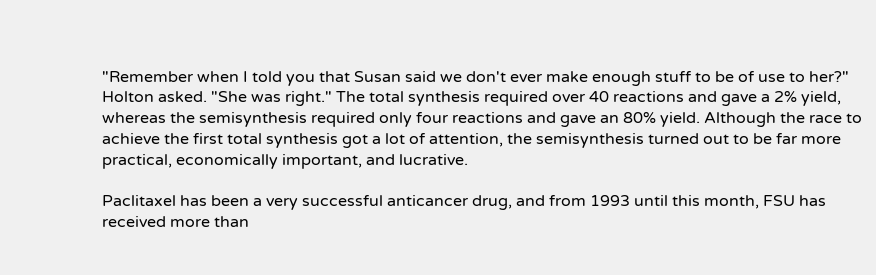"Remember when I told you that Susan said we don't ever make enough stuff to be of use to her?" Holton asked. "She was right." The total synthesis required over 40 reactions and gave a 2% yield, whereas the semisynthesis required only four reactions and gave an 80% yield. Although the race to achieve the first total synthesis got a lot of attention, the semisynthesis turned out to be far more practical, economically important, and lucrative.

Paclitaxel has been a very successful anticancer drug, and from 1993 until this month, FSU has received more than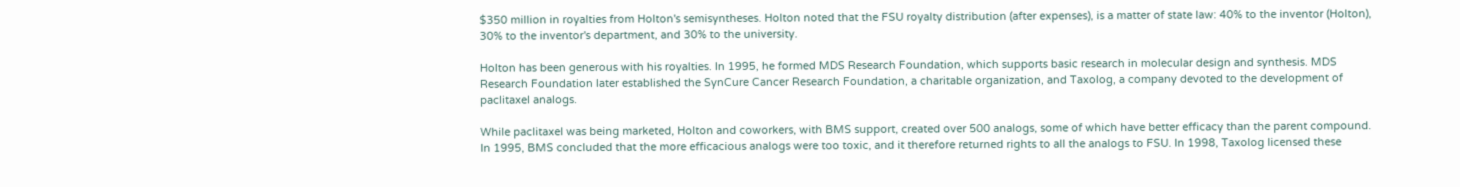$350 million in royalties from Holton's semisyntheses. Holton noted that the FSU royalty distribution (after expenses), is a matter of state law: 40% to the inventor (Holton), 30% to the inventor's department, and 30% to the university.

Holton has been generous with his royalties. In 1995, he formed MDS Research Foundation, which supports basic research in molecular design and synthesis. MDS Research Foundation later established the SynCure Cancer Research Foundation, a charitable organization, and Taxolog, a company devoted to the development of paclitaxel analogs.

While paclitaxel was being marketed, Holton and coworkers, with BMS support, created over 500 analogs, some of which have better efficacy than the parent compound. In 1995, BMS concluded that the more efficacious analogs were too toxic, and it therefore returned rights to all the analogs to FSU. In 1998, Taxolog licensed these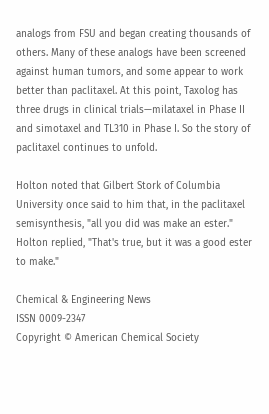analogs from FSU and began creating thousands of others. Many of these analogs have been screened against human tumors, and some appear to work better than paclitaxel. At this point, Taxolog has three drugs in clinical trials—milataxel in Phase II and simotaxel and TL310 in Phase I. So the story of paclitaxel continues to unfold.

Holton noted that Gilbert Stork of Columbia University once said to him that, in the paclitaxel semisynthesis, "all you did was make an ester." Holton replied, "That's true, but it was a good ester to make."

Chemical & Engineering News
ISSN 0009-2347
Copyright © American Chemical Society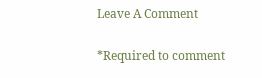Leave A Comment

*Required to comment